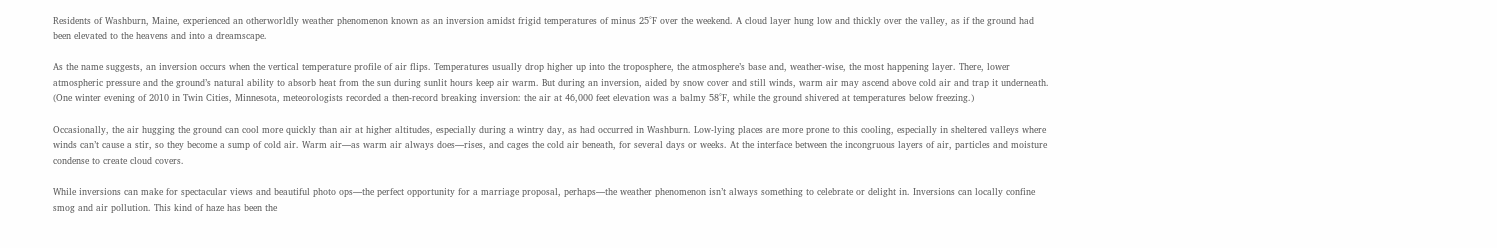Residents of Washburn, Maine, experienced an otherworldly weather phenomenon known as an inversion amidst frigid temperatures of minus 25°F over the weekend. A cloud layer hung low and thickly over the valley, as if the ground had been elevated to the heavens and into a dreamscape.

As the name suggests, an inversion occurs when the vertical temperature profile of air flips. Temperatures usually drop higher up into the troposphere, the atmosphere’s base and, weather-wise, the most happening layer. There, lower atmospheric pressure and the ground’s natural ability to absorb heat from the sun during sunlit hours keep air warm. But during an inversion, aided by snow cover and still winds, warm air may ascend above cold air and trap it underneath. (One winter evening of 2010 in Twin Cities, Minnesota, meteorologists recorded a then-record breaking inversion: the air at 46,000 feet elevation was a balmy 58°F, while the ground shivered at temperatures below freezing.)

Occasionally, the air hugging the ground can cool more quickly than air at higher altitudes, especially during a wintry day, as had occurred in Washburn. Low-lying places are more prone to this cooling, especially in sheltered valleys where winds can’t cause a stir, so they become a sump of cold air. Warm air—as warm air always does—rises, and cages the cold air beneath, for several days or weeks. At the interface between the incongruous layers of air, particles and moisture condense to create cloud covers.

While inversions can make for spectacular views and beautiful photo ops—the perfect opportunity for a marriage proposal, perhaps—the weather phenomenon isn’t always something to celebrate or delight in. Inversions can locally confine smog and air pollution. This kind of haze has been the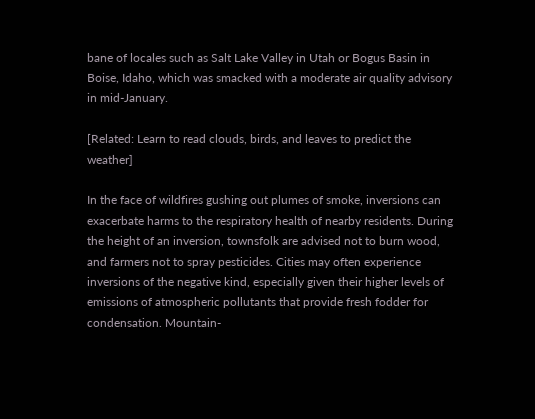bane of locales such as Salt Lake Valley in Utah or Bogus Basin in Boise, Idaho, which was smacked with a moderate air quality advisory in mid-January.

[Related: Learn to read clouds, birds, and leaves to predict the weather]

In the face of wildfires gushing out plumes of smoke, inversions can exacerbate harms to the respiratory health of nearby residents. During the height of an inversion, townsfolk are advised not to burn wood, and farmers not to spray pesticides. Cities may often experience inversions of the negative kind, especially given their higher levels of emissions of atmospheric pollutants that provide fresh fodder for condensation. Mountain-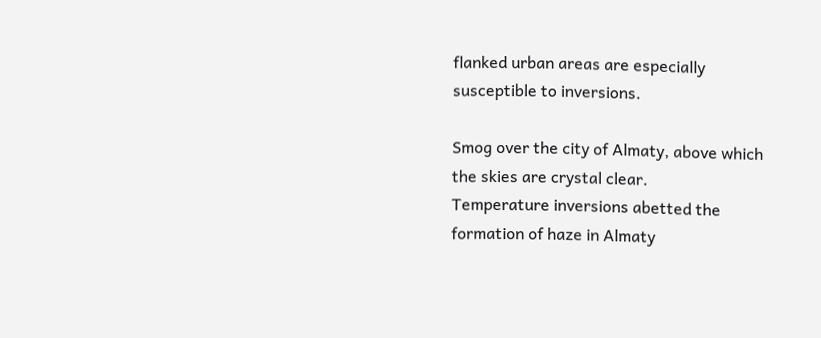flanked urban areas are especially susceptible to inversions.

Smog over the city of Almaty, above which the skies are crystal clear.
Temperature inversions abetted the formation of haze in Almaty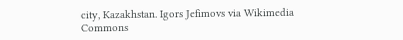city, Kazakhstan. Igors Jefimovs via Wikimedia Commons